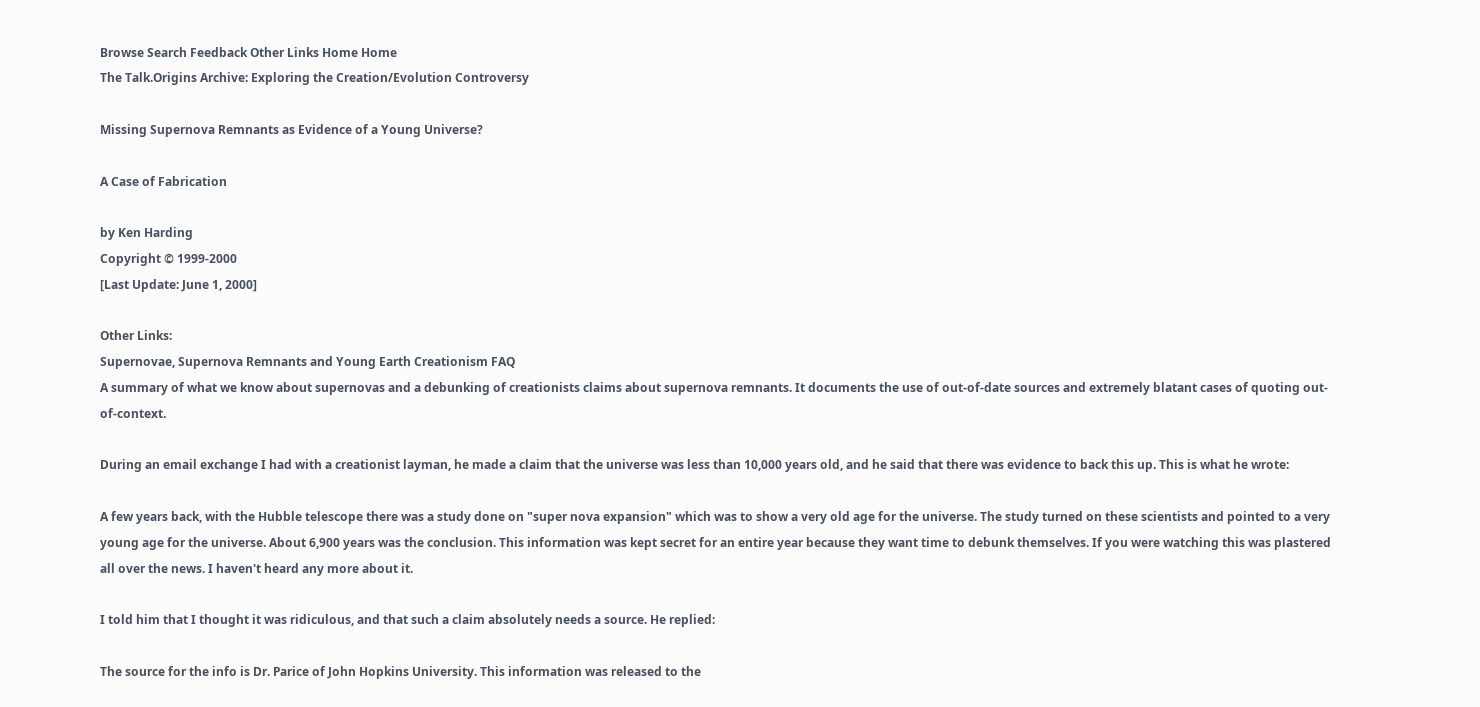Browse Search Feedback Other Links Home Home
The Talk.Origins Archive: Exploring the Creation/Evolution Controversy

Missing Supernova Remnants as Evidence of a Young Universe?

A Case of Fabrication

by Ken Harding
Copyright © 1999-2000
[Last Update: June 1, 2000]

Other Links:
Supernovae, Supernova Remnants and Young Earth Creationism FAQ
A summary of what we know about supernovas and a debunking of creationists claims about supernova remnants. It documents the use of out-of-date sources and extremely blatant cases of quoting out-of-context.

During an email exchange I had with a creationist layman, he made a claim that the universe was less than 10,000 years old, and he said that there was evidence to back this up. This is what he wrote:

A few years back, with the Hubble telescope there was a study done on "super nova expansion" which was to show a very old age for the universe. The study turned on these scientists and pointed to a very young age for the universe. About 6,900 years was the conclusion. This information was kept secret for an entire year because they want time to debunk themselves. If you were watching this was plastered all over the news. I haven't heard any more about it.

I told him that I thought it was ridiculous, and that such a claim absolutely needs a source. He replied:

The source for the info is Dr. Parice of John Hopkins University. This information was released to the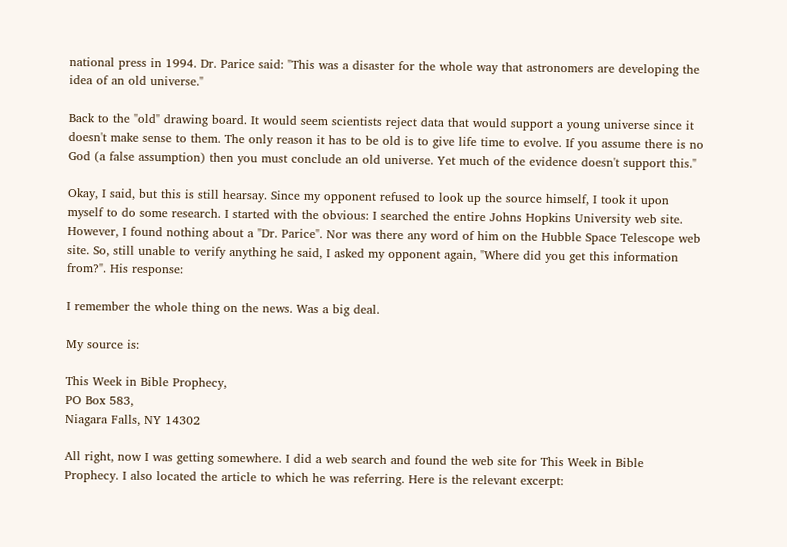national press in 1994. Dr. Parice said: "This was a disaster for the whole way that astronomers are developing the idea of an old universe."

Back to the "old" drawing board. It would seem scientists reject data that would support a young universe since it doesn't make sense to them. The only reason it has to be old is to give life time to evolve. If you assume there is no God (a false assumption) then you must conclude an old universe. Yet much of the evidence doesn't support this."

Okay, I said, but this is still hearsay. Since my opponent refused to look up the source himself, I took it upon myself to do some research. I started with the obvious: I searched the entire Johns Hopkins University web site. However, I found nothing about a "Dr. Parice". Nor was there any word of him on the Hubble Space Telescope web site. So, still unable to verify anything he said, I asked my opponent again, "Where did you get this information from?". His response:

I remember the whole thing on the news. Was a big deal.

My source is:

This Week in Bible Prophecy,
PO Box 583,
Niagara Falls, NY 14302

All right, now I was getting somewhere. I did a web search and found the web site for This Week in Bible Prophecy. I also located the article to which he was referring. Here is the relevant excerpt: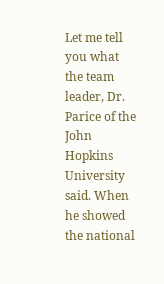Let me tell you what the team leader, Dr. Parice of the John Hopkins University said. When he showed the national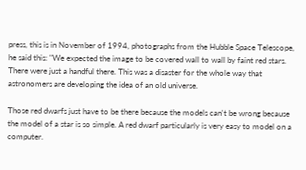press, this is in November of 1994, photographs from the Hubble Space Telescope, he said this: "We expected the image to be covered wall to wall by faint red stars. There were just a handful there. This was a disaster for the whole way that astronomers are developing the idea of an old universe.

Those red dwarfs just have to be there because the models can't be wrong because the model of a star is so simple. A red dwarf particularly is very easy to model on a computer.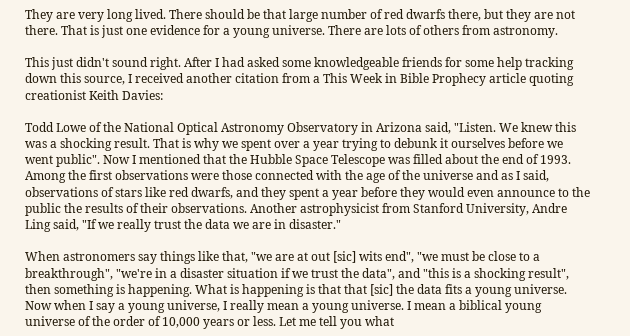They are very long lived. There should be that large number of red dwarfs there, but they are not there. That is just one evidence for a young universe. There are lots of others from astronomy.

This just didn't sound right. After I had asked some knowledgeable friends for some help tracking down this source, I received another citation from a This Week in Bible Prophecy article quoting creationist Keith Davies:

Todd Lowe of the National Optical Astronomy Observatory in Arizona said, "Listen. We knew this was a shocking result. That is why we spent over a year trying to debunk it ourselves before we went public". Now I mentioned that the Hubble Space Telescope was filled about the end of 1993. Among the first observations were those connected with the age of the universe and as I said, observations of stars like red dwarfs, and they spent a year before they would even announce to the public the results of their observations. Another astrophysicist from Stanford University, Andre Ling said, "If we really trust the data we are in disaster."

When astronomers say things like that, "we are at out [sic] wits end", "we must be close to a breakthrough", "we're in a disaster situation if we trust the data", and "this is a shocking result", then something is happening. What is happening is that that [sic] the data fits a young universe. Now when I say a young universe, I really mean a young universe. I mean a biblical young universe of the order of 10,000 years or less. Let me tell you what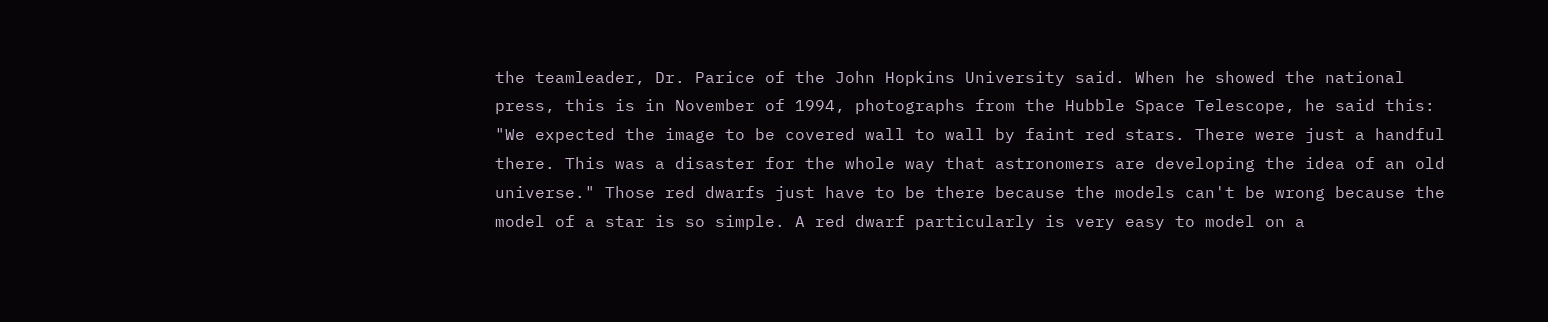the teamleader, Dr. Parice of the John Hopkins University said. When he showed the national press, this is in November of 1994, photographs from the Hubble Space Telescope, he said this: "We expected the image to be covered wall to wall by faint red stars. There were just a handful there. This was a disaster for the whole way that astronomers are developing the idea of an old universe." Those red dwarfs just have to be there because the models can't be wrong because the model of a star is so simple. A red dwarf particularly is very easy to model on a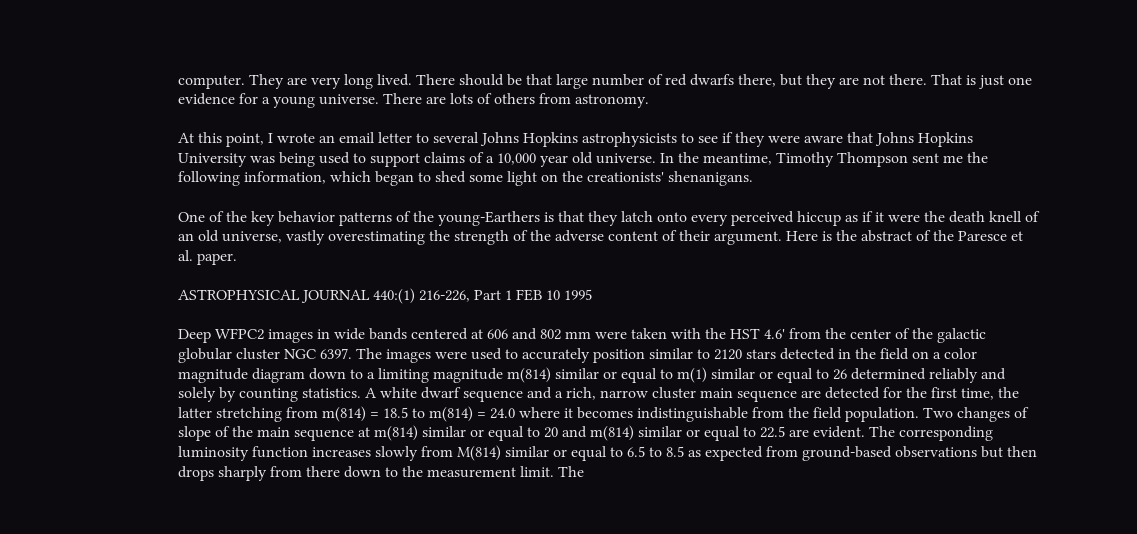computer. They are very long lived. There should be that large number of red dwarfs there, but they are not there. That is just one evidence for a young universe. There are lots of others from astronomy.

At this point, I wrote an email letter to several Johns Hopkins astrophysicists to see if they were aware that Johns Hopkins University was being used to support claims of a 10,000 year old universe. In the meantime, Timothy Thompson sent me the following information, which began to shed some light on the creationists' shenanigans.

One of the key behavior patterns of the young-Earthers is that they latch onto every perceived hiccup as if it were the death knell of an old universe, vastly overestimating the strength of the adverse content of their argument. Here is the abstract of the Paresce et al. paper.

ASTROPHYSICAL JOURNAL 440:(1) 216-226, Part 1 FEB 10 1995

Deep WFPC2 images in wide bands centered at 606 and 802 mm were taken with the HST 4.6' from the center of the galactic globular cluster NGC 6397. The images were used to accurately position similar to 2120 stars detected in the field on a color magnitude diagram down to a limiting magnitude m(814) similar or equal to m(1) similar or equal to 26 determined reliably and solely by counting statistics. A white dwarf sequence and a rich, narrow cluster main sequence are detected for the first time, the latter stretching from m(814) = 18.5 to m(814) = 24.0 where it becomes indistinguishable from the field population. Two changes of slope of the main sequence at m(814) similar or equal to 20 and m(814) similar or equal to 22.5 are evident. The corresponding luminosity function increases slowly from M(814) similar or equal to 6.5 to 8.5 as expected from ground-based observations but then drops sharply from there down to the measurement limit. The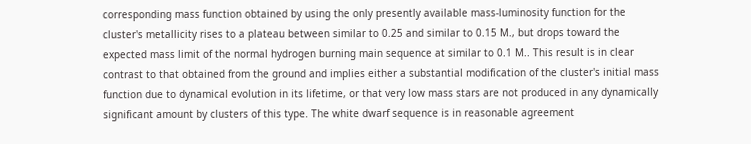corresponding mass function obtained by using the only presently available mass-luminosity function for the cluster's metallicity rises to a plateau between similar to 0.25 and similar to 0.15 M., but drops toward the expected mass limit of the normal hydrogen burning main sequence at similar to 0.1 M.. This result is in clear contrast to that obtained from the ground and implies either a substantial modification of the cluster's initial mass function due to dynamical evolution in its lifetime, or that very low mass stars are not produced in any dynamically significant amount by clusters of this type. The white dwarf sequence is in reasonable agreement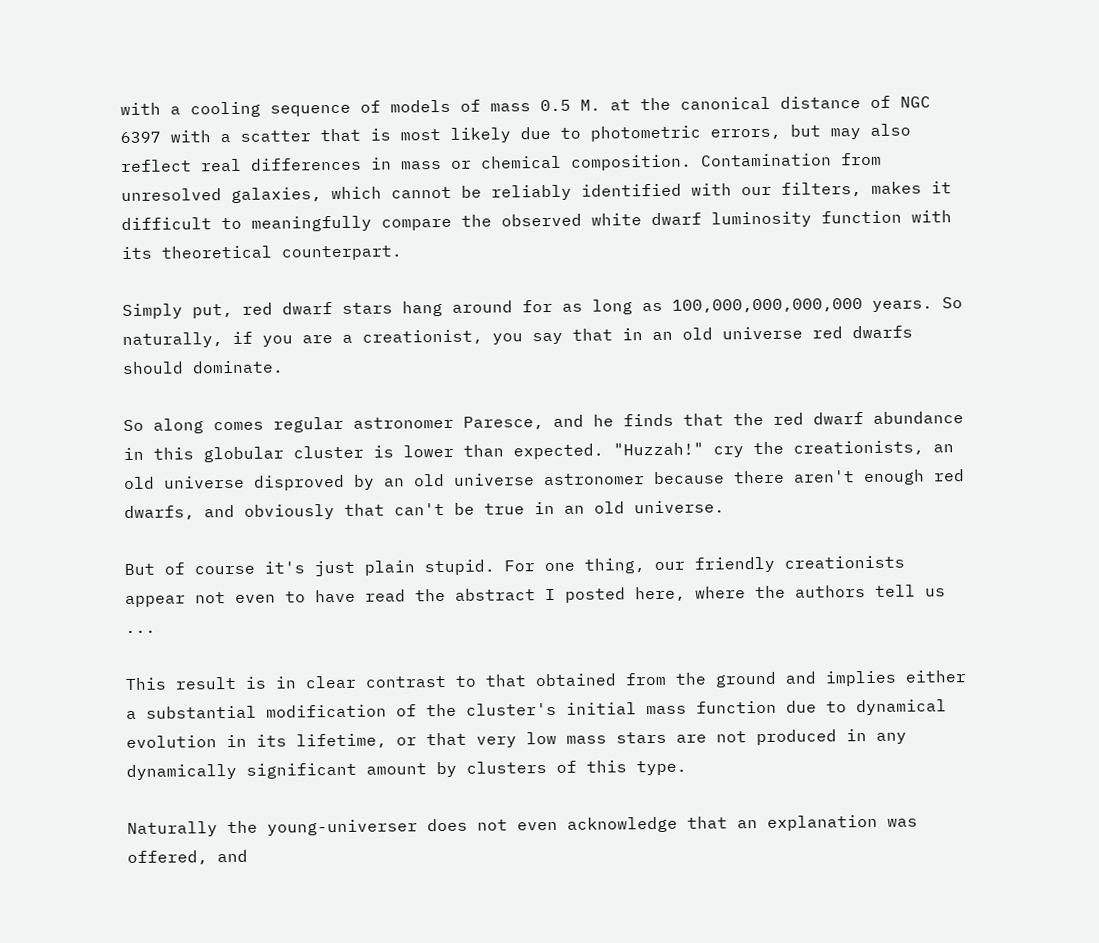with a cooling sequence of models of mass 0.5 M. at the canonical distance of NGC 6397 with a scatter that is most likely due to photometric errors, but may also reflect real differences in mass or chemical composition. Contamination from unresolved galaxies, which cannot be reliably identified with our filters, makes it difficult to meaningfully compare the observed white dwarf luminosity function with its theoretical counterpart.

Simply put, red dwarf stars hang around for as long as 100,000,000,000,000 years. So naturally, if you are a creationist, you say that in an old universe red dwarfs should dominate.

So along comes regular astronomer Paresce, and he finds that the red dwarf abundance in this globular cluster is lower than expected. "Huzzah!" cry the creationists, an old universe disproved by an old universe astronomer because there aren't enough red dwarfs, and obviously that can't be true in an old universe.

But of course it's just plain stupid. For one thing, our friendly creationists appear not even to have read the abstract I posted here, where the authors tell us ...

This result is in clear contrast to that obtained from the ground and implies either a substantial modification of the cluster's initial mass function due to dynamical evolution in its lifetime, or that very low mass stars are not produced in any dynamically significant amount by clusters of this type.

Naturally the young-universer does not even acknowledge that an explanation was offered, and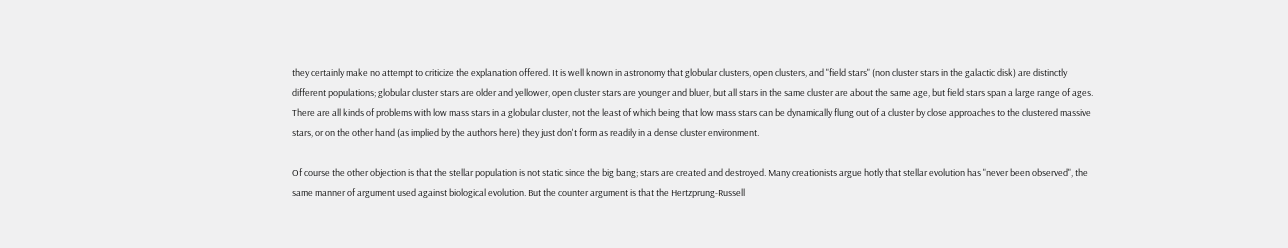they certainly make no attempt to criticize the explanation offered. It is well known in astronomy that globular clusters, open clusters, and "field stars" (non cluster stars in the galactic disk) are distinctly different populations; globular cluster stars are older and yellower, open cluster stars are younger and bluer, but all stars in the same cluster are about the same age, but field stars span a large range of ages. There are all kinds of problems with low mass stars in a globular cluster, not the least of which being that low mass stars can be dynamically flung out of a cluster by close approaches to the clustered massive stars, or on the other hand (as implied by the authors here) they just don't form as readily in a dense cluster environment.

Of course the other objection is that the stellar population is not static since the big bang; stars are created and destroyed. Many creationists argue hotly that stellar evolution has "never been observed", the same manner of argument used against biological evolution. But the counter argument is that the Hertzprung-Russell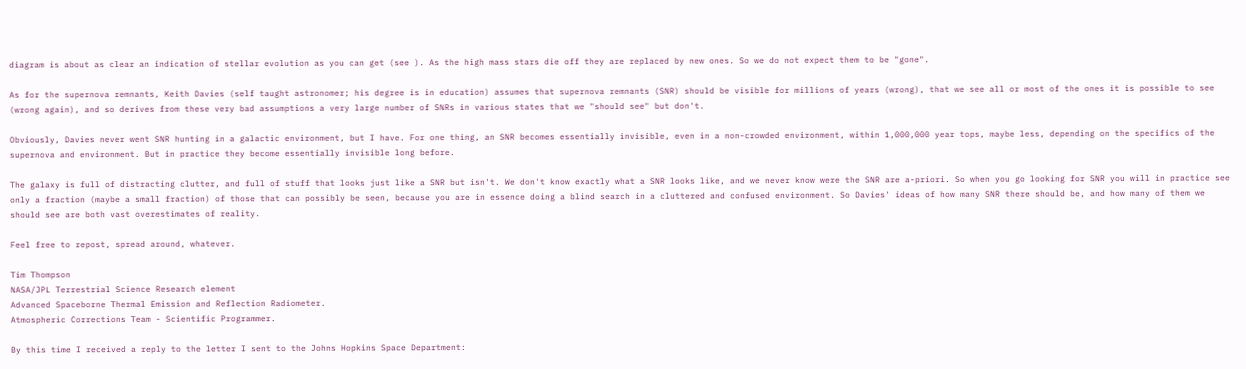diagram is about as clear an indication of stellar evolution as you can get (see ). As the high mass stars die off they are replaced by new ones. So we do not expect them to be "gone".

As for the supernova remnants, Keith Davies (self taught astronomer; his degree is in education) assumes that supernova remnants (SNR) should be visible for millions of years (wrong), that we see all or most of the ones it is possible to see (wrong again), and so derives from these very bad assumptions a very large number of SNRs in various states that we "should see" but don't.

Obviously, Davies never went SNR hunting in a galactic environment, but I have. For one thing, an SNR becomes essentially invisible, even in a non-crowded environment, within 1,000,000 year tops, maybe less, depending on the specifics of the supernova and environment. But in practice they become essentially invisible long before.

The galaxy is full of distracting clutter, and full of stuff that looks just like a SNR but isn't. We don't know exactly what a SNR looks like, and we never know were the SNR are a-priori. So when you go looking for SNR you will in practice see only a fraction (maybe a small fraction) of those that can possibly be seen, because you are in essence doing a blind search in a cluttered and confused environment. So Davies' ideas of how many SNR there should be, and how many of them we should see are both vast overestimates of reality.

Feel free to repost, spread around, whatever.

Tim Thompson
NASA/JPL Terrestrial Science Research element
Advanced Spaceborne Thermal Emission and Reflection Radiometer.
Atmospheric Corrections Team - Scientific Programmer.

By this time I received a reply to the letter I sent to the Johns Hopkins Space Department: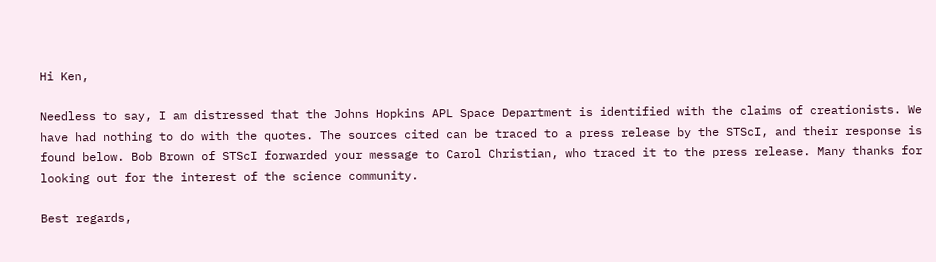Hi Ken,

Needless to say, I am distressed that the Johns Hopkins APL Space Department is identified with the claims of creationists. We have had nothing to do with the quotes. The sources cited can be traced to a press release by the STScI, and their response is found below. Bob Brown of STScI forwarded your message to Carol Christian, who traced it to the press release. Many thanks for looking out for the interest of the science community.

Best regards,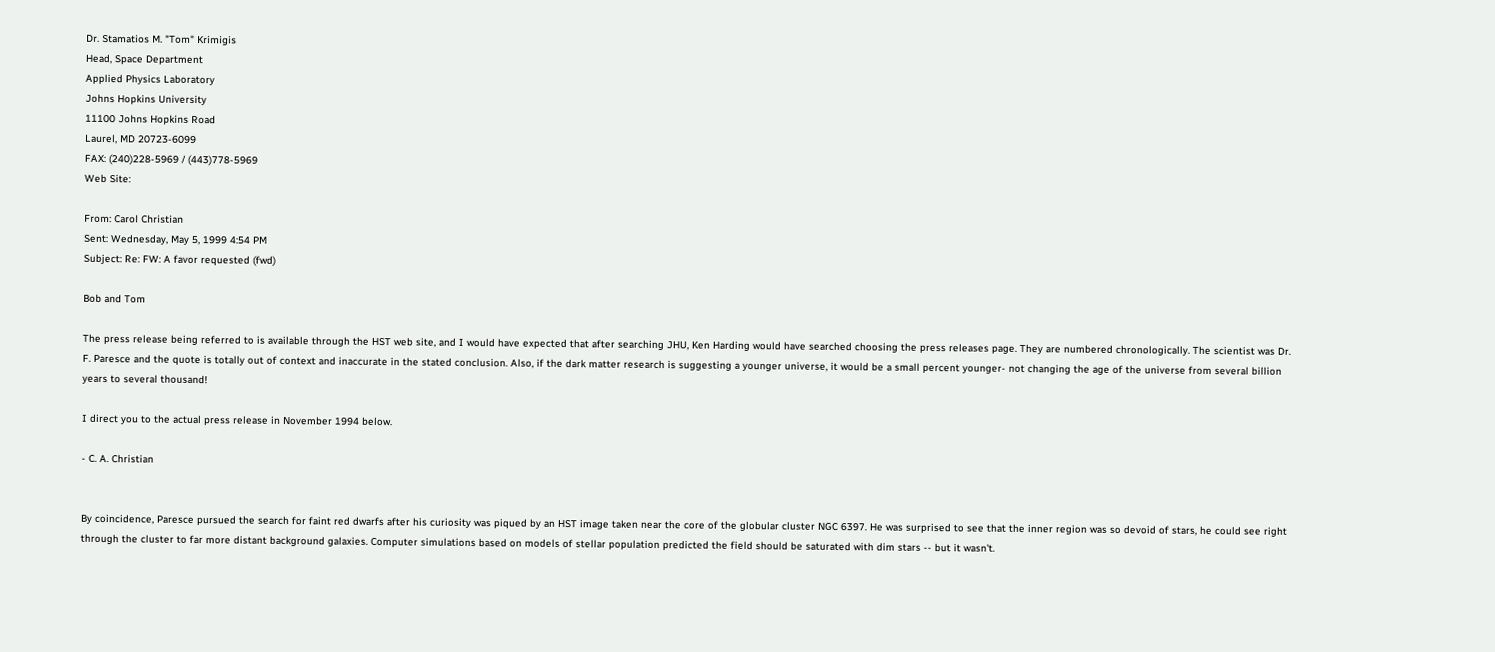Dr. Stamatios M. "Tom" Krimigis
Head, Space Department
Applied Physics Laboratory
Johns Hopkins University
11100 Johns Hopkins Road
Laurel, MD 20723-6099
FAX: (240)228-5969 / (443)778-5969
Web Site:

From: Carol Christian
Sent: Wednesday, May 5, 1999 4:54 PM
Subject: Re: FW: A favor requested (fwd)

Bob and Tom

The press release being referred to is available through the HST web site, and I would have expected that after searching JHU, Ken Harding would have searched choosing the press releases page. They are numbered chronologically. The scientist was Dr. F. Paresce and the quote is totally out of context and inaccurate in the stated conclusion. Also, if the dark matter research is suggesting a younger universe, it would be a small percent younger- not changing the age of the universe from several billion years to several thousand!

I direct you to the actual press release in November 1994 below.

- C. A. Christian


By coincidence, Paresce pursued the search for faint red dwarfs after his curiosity was piqued by an HST image taken near the core of the globular cluster NGC 6397. He was surprised to see that the inner region was so devoid of stars, he could see right through the cluster to far more distant background galaxies. Computer simulations based on models of stellar population predicted the field should be saturated with dim stars -- but it wasn't.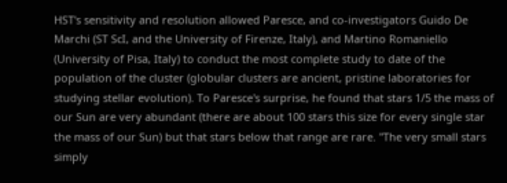HST's sensitivity and resolution allowed Paresce, and co-investigators Guido De Marchi (ST ScI, and the University of Firenze, Italy), and Martino Romaniello (University of Pisa, Italy) to conduct the most complete study to date of the population of the cluster (globular clusters are ancient, pristine laboratories for studying stellar evolution). To Paresce's surprise, he found that stars 1/5 the mass of our Sun are very abundant (there are about 100 stars this size for every single star the mass of our Sun) but that stars below that range are rare. "The very small stars simply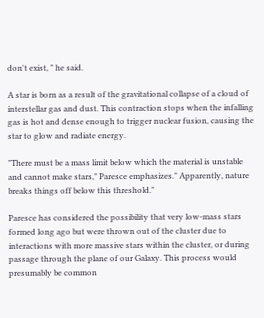don't exist, " he said.

A star is born as a result of the gravitational collapse of a cloud of interstellar gas and dust. This contraction stops when the infalling gas is hot and dense enough to trigger nuclear fusion, causing the star to glow and radiate energy.

"There must be a mass limit below which the material is unstable and cannot make stars," Paresce emphasizes." Apparently, nature breaks things off below this threshold."

Paresce has considered the possibility that very low-mass stars formed long ago but were thrown out of the cluster due to interactions with more massive stars within the cluster, or during passage through the plane of our Galaxy. This process would presumably be common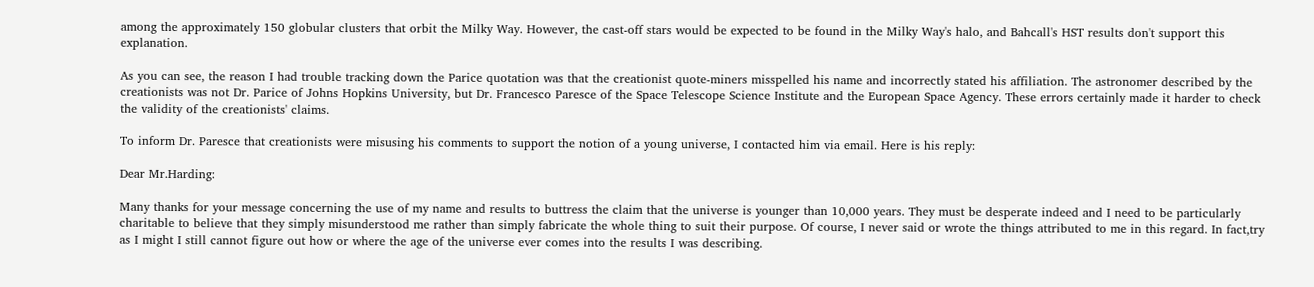among the approximately 150 globular clusters that orbit the Milky Way. However, the cast-off stars would be expected to be found in the Milky Way's halo, and Bahcall's HST results don't support this explanation.

As you can see, the reason I had trouble tracking down the Parice quotation was that the creationist quote-miners misspelled his name and incorrectly stated his affiliation. The astronomer described by the creationists was not Dr. Parice of Johns Hopkins University, but Dr. Francesco Paresce of the Space Telescope Science Institute and the European Space Agency. These errors certainly made it harder to check the validity of the creationists' claims.

To inform Dr. Paresce that creationists were misusing his comments to support the notion of a young universe, I contacted him via email. Here is his reply:

Dear Mr.Harding:

Many thanks for your message concerning the use of my name and results to buttress the claim that the universe is younger than 10,000 years. They must be desperate indeed and I need to be particularly charitable to believe that they simply misunderstood me rather than simply fabricate the whole thing to suit their purpose. Of course, I never said or wrote the things attributed to me in this regard. In fact,try as I might I still cannot figure out how or where the age of the universe ever comes into the results I was describing.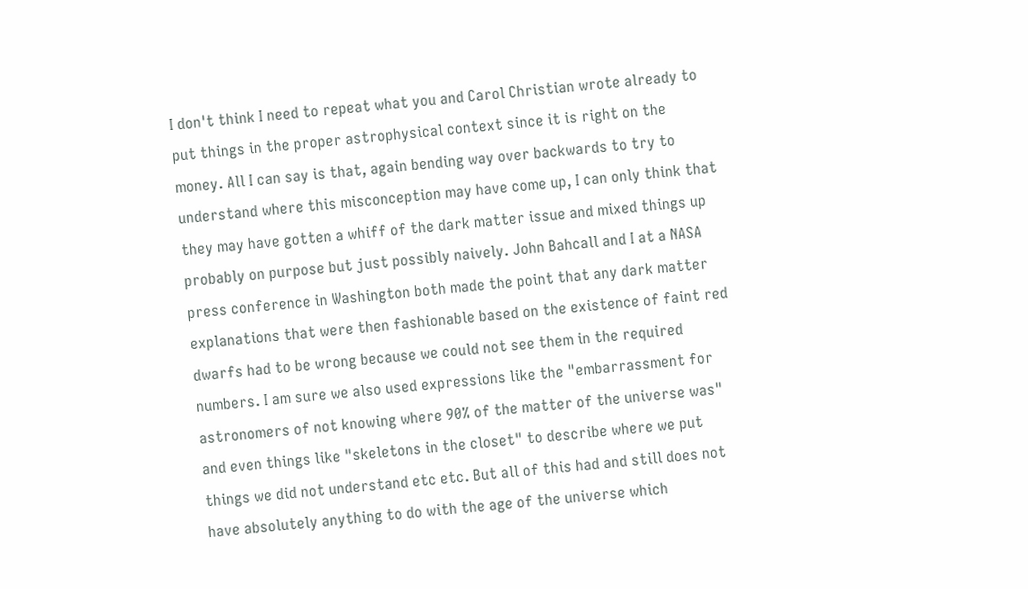I don't think I need to repeat what you and Carol Christian wrote already to put things in the proper astrophysical context since it is right on the money. All I can say is that, again bending way over backwards to try to understand where this misconception may have come up, I can only think that they may have gotten a whiff of the dark matter issue and mixed things up probably on purpose but just possibly naively. John Bahcall and I at a NASA press conference in Washington both made the point that any dark matter explanations that were then fashionable based on the existence of faint red dwarfs had to be wrong because we could not see them in the required numbers. I am sure we also used expressions like the "embarrassment for astronomers of not knowing where 90% of the matter of the universe was" and even things like "skeletons in the closet" to describe where we put things we did not understand etc etc. But all of this had and still does not have absolutely anything to do with the age of the universe which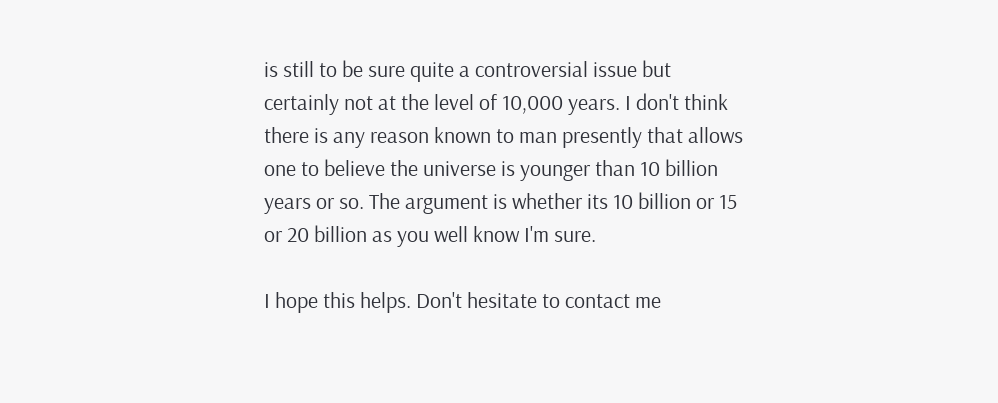is still to be sure quite a controversial issue but certainly not at the level of 10,000 years. I don't think there is any reason known to man presently that allows one to believe the universe is younger than 10 billion years or so. The argument is whether its 10 billion or 15 or 20 billion as you well know I'm sure.

I hope this helps. Don't hesitate to contact me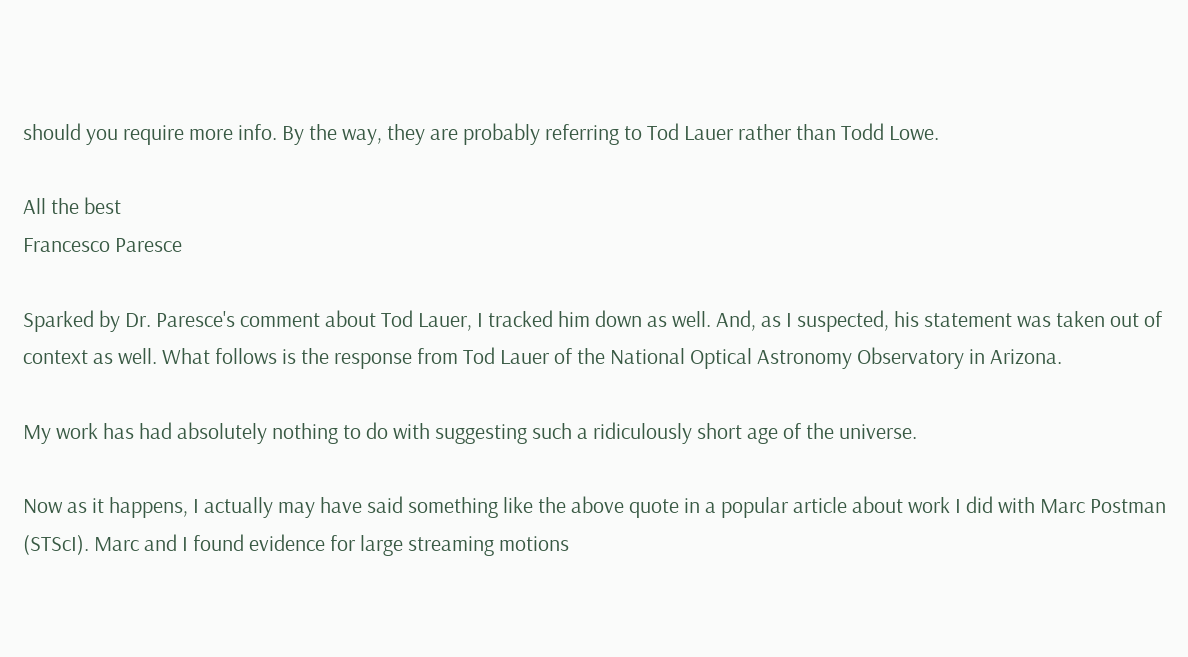should you require more info. By the way, they are probably referring to Tod Lauer rather than Todd Lowe.

All the best
Francesco Paresce

Sparked by Dr. Paresce's comment about Tod Lauer, I tracked him down as well. And, as I suspected, his statement was taken out of context as well. What follows is the response from Tod Lauer of the National Optical Astronomy Observatory in Arizona.

My work has had absolutely nothing to do with suggesting such a ridiculously short age of the universe.

Now as it happens, I actually may have said something like the above quote in a popular article about work I did with Marc Postman (STScI). Marc and I found evidence for large streaming motions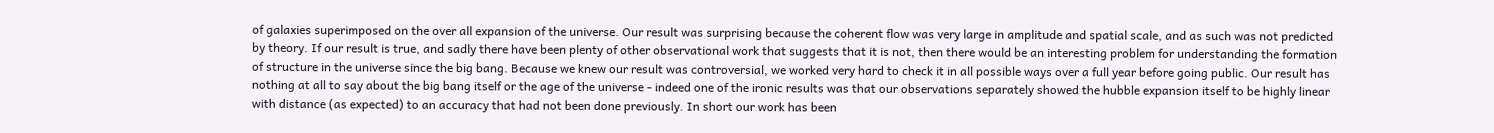of galaxies superimposed on the over all expansion of the universe. Our result was surprising because the coherent flow was very large in amplitude and spatial scale, and as such was not predicted by theory. If our result is true, and sadly there have been plenty of other observational work that suggests that it is not, then there would be an interesting problem for understanding the formation of structure in the universe since the big bang. Because we knew our result was controversial, we worked very hard to check it in all possible ways over a full year before going public. Our result has nothing at all to say about the big bang itself or the age of the universe - indeed one of the ironic results was that our observations separately showed the hubble expansion itself to be highly linear with distance (as expected) to an accuracy that had not been done previously. In short our work has been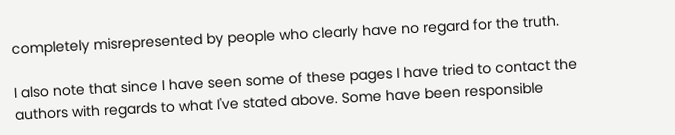completely misrepresented by people who clearly have no regard for the truth.

I also note that since I have seen some of these pages I have tried to contact the authors with regards to what I've stated above. Some have been responsible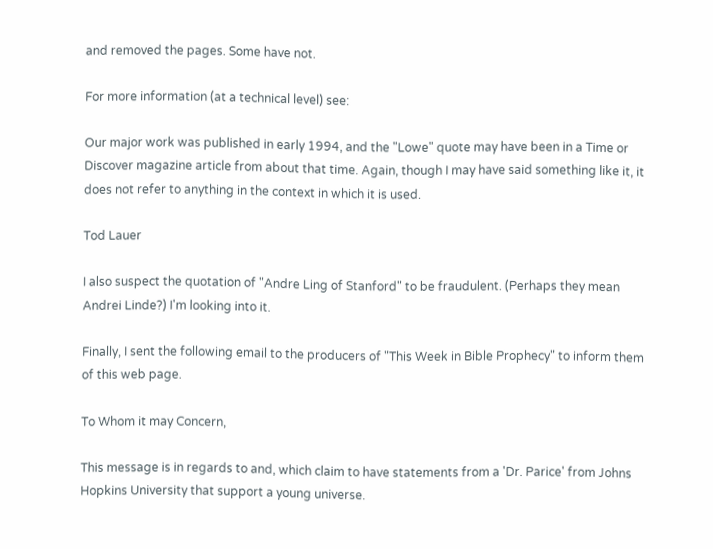and removed the pages. Some have not.

For more information (at a technical level) see:

Our major work was published in early 1994, and the "Lowe" quote may have been in a Time or Discover magazine article from about that time. Again, though I may have said something like it, it does not refer to anything in the context in which it is used.

Tod Lauer

I also suspect the quotation of "Andre Ling of Stanford" to be fraudulent. (Perhaps they mean Andrei Linde?) I'm looking into it.

Finally, I sent the following email to the producers of "This Week in Bible Prophecy" to inform them of this web page.

To Whom it may Concern,

This message is in regards to and, which claim to have statements from a 'Dr. Parice' from Johns Hopkins University that support a young universe.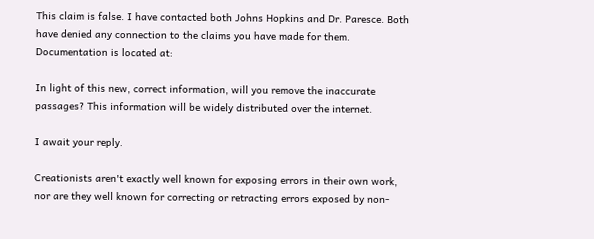This claim is false. I have contacted both Johns Hopkins and Dr. Paresce. Both have denied any connection to the claims you have made for them. Documentation is located at:

In light of this new, correct information, will you remove the inaccurate passages? This information will be widely distributed over the internet.

I await your reply.

Creationists aren't exactly well known for exposing errors in their own work, nor are they well known for correcting or retracting errors exposed by non-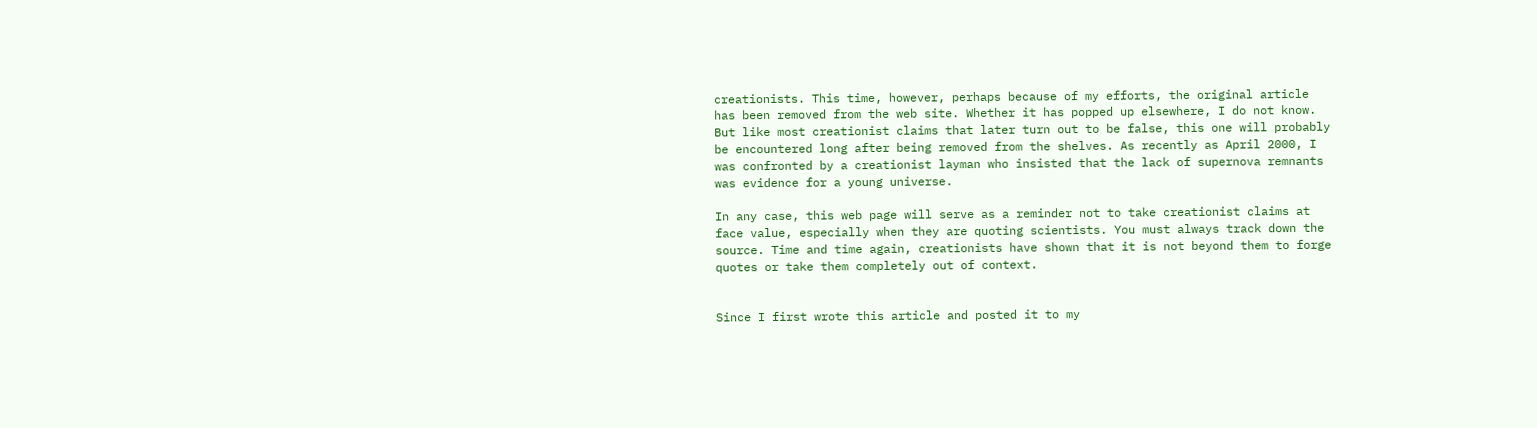creationists. This time, however, perhaps because of my efforts, the original article has been removed from the web site. Whether it has popped up elsewhere, I do not know. But like most creationist claims that later turn out to be false, this one will probably be encountered long after being removed from the shelves. As recently as April 2000, I was confronted by a creationist layman who insisted that the lack of supernova remnants was evidence for a young universe.

In any case, this web page will serve as a reminder not to take creationist claims at face value, especially when they are quoting scientists. You must always track down the source. Time and time again, creationists have shown that it is not beyond them to forge quotes or take them completely out of context.


Since I first wrote this article and posted it to my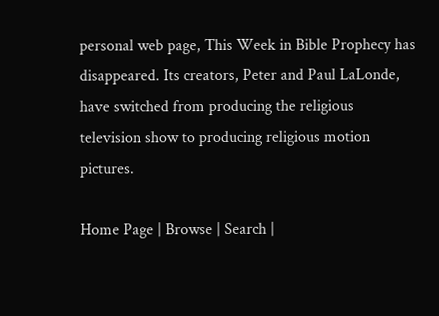personal web page, This Week in Bible Prophecy has disappeared. Its creators, Peter and Paul LaLonde, have switched from producing the religious television show to producing religious motion pictures.

Home Page | Browse | Search |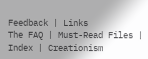Feedback | Links
The FAQ | Must-Read Files | Index | Creationism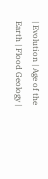| Evolution | Age of the Earth | Flood Geology |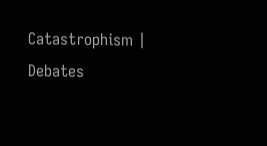Catastrophism | Debates